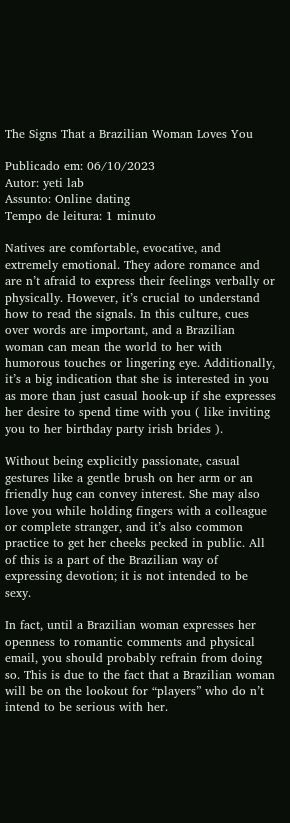The Signs That a Brazilian Woman Loves You

Publicado em: 06/10/2023
Autor: yeti lab
Assunto: Online dating
Tempo de leitura: 1 minuto

Natives are comfortable, evocative, and extremely emotional. They adore romance and are n’t afraid to express their feelings verbally or physically. However, it’s crucial to understand how to read the signals. In this culture, cues over words are important, and a Brazilian woman can mean the world to her with humorous touches or lingering eye. Additionally, it’s a big indication that she is interested in you as more than just casual hook-up if she expresses her desire to spend time with you ( like inviting you to her birthday party irish brides ).

Without being explicitly passionate, casual gestures like a gentle brush on her arm or an friendly hug can convey interest. She may also love you while holding fingers with a colleague or complete stranger, and it’s also common practice to get her cheeks pecked in public. All of this is a part of the Brazilian way of expressing devotion; it is not intended to be sexy.

In fact, until a Brazilian woman expresses her openness to romantic comments and physical email, you should probably refrain from doing so. This is due to the fact that a Brazilian woman will be on the lookout for “players” who do n’t intend to be serious with her.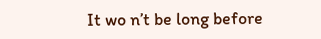It wo n’t be long before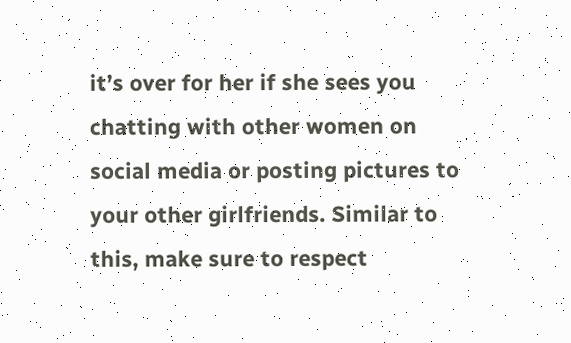it’s over for her if she sees you chatting with other women on social media or posting pictures to your other girlfriends. Similar to this, make sure to respect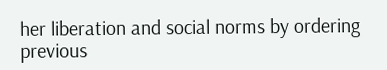her liberation and social norms by ordering previous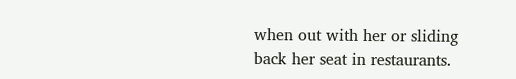when out with her or sliding back her seat in restaurants.